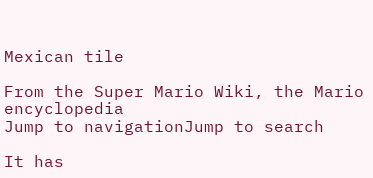Mexican tile

From the Super Mario Wiki, the Mario encyclopedia
Jump to navigationJump to search

It has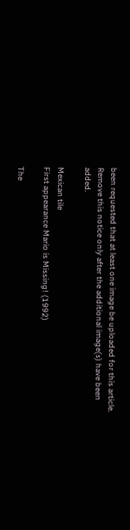been requested that at least one image be uploaded for this article. Remove this notice only after the additional image(s) have been added.

Mexican tile
First appearance Mario is Missing! (1992)

The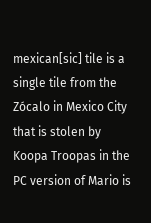mexican[sic] tile is a single tile from the Zócalo in Mexico City that is stolen by Koopa Troopas in the PC version of Mario is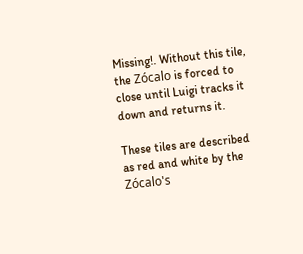Missing!. Without this tile, the Zócalo is forced to close until Luigi tracks it down and returns it.

These tiles are described as red and white by the Zócalo's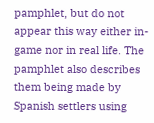pamphlet, but do not appear this way either in-game nor in real life. The pamphlet also describes them being made by Spanish settlers using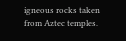igneous rocks taken from Aztec temples.